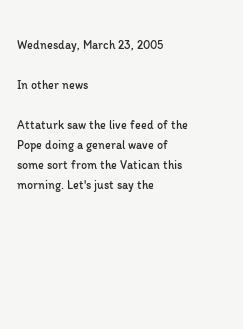Wednesday, March 23, 2005

In other news

Attaturk saw the live feed of the Pope doing a general wave of some sort from the Vatican this morning. Let's just say the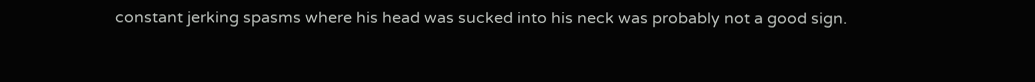constant jerking spasms where his head was sucked into his neck was probably not a good sign.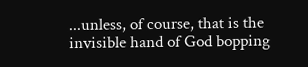...unless, of course, that is the invisible hand of God bopping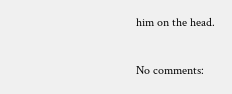him on the head.

No comments: